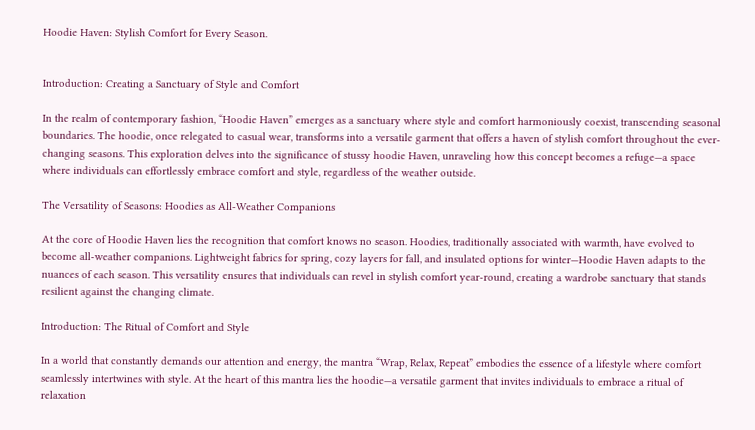Hoodie Haven: Stylish Comfort for Every Season.


Introduction: Creating a Sanctuary of Style and Comfort

In the realm of contemporary fashion, “Hoodie Haven” emerges as a sanctuary where style and comfort harmoniously coexist, transcending seasonal boundaries. The hoodie, once relegated to casual wear, transforms into a versatile garment that offers a haven of stylish comfort throughout the ever-changing seasons. This exploration delves into the significance of stussy hoodie Haven, unraveling how this concept becomes a refuge—a space where individuals can effortlessly embrace comfort and style, regardless of the weather outside.

The Versatility of Seasons: Hoodies as All-Weather Companions

At the core of Hoodie Haven lies the recognition that comfort knows no season. Hoodies, traditionally associated with warmth, have evolved to become all-weather companions. Lightweight fabrics for spring, cozy layers for fall, and insulated options for winter—Hoodie Haven adapts to the nuances of each season. This versatility ensures that individuals can revel in stylish comfort year-round, creating a wardrobe sanctuary that stands resilient against the changing climate.

Introduction: The Ritual of Comfort and Style

In a world that constantly demands our attention and energy, the mantra “Wrap, Relax, Repeat” embodies the essence of a lifestyle where comfort seamlessly intertwines with style. At the heart of this mantra lies the hoodie—a versatile garment that invites individuals to embrace a ritual of relaxation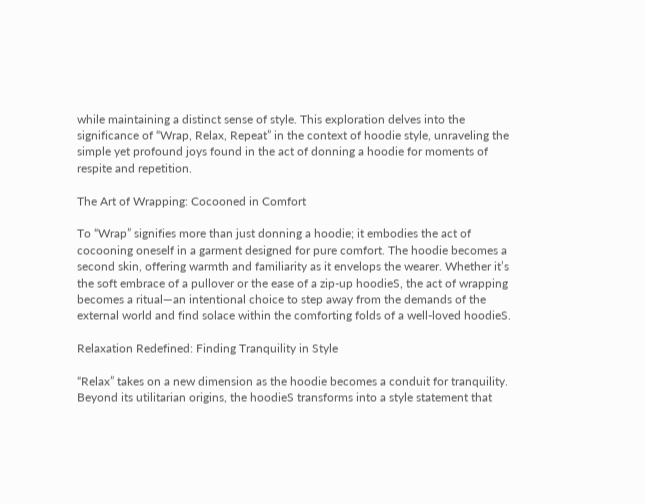while maintaining a distinct sense of style. This exploration delves into the significance of “Wrap, Relax, Repeat” in the context of hoodie style, unraveling the simple yet profound joys found in the act of donning a hoodie for moments of respite and repetition.

The Art of Wrapping: Cocooned in Comfort

To “Wrap” signifies more than just donning a hoodie; it embodies the act of cocooning oneself in a garment designed for pure comfort. The hoodie becomes a second skin, offering warmth and familiarity as it envelops the wearer. Whether it’s the soft embrace of a pullover or the ease of a zip-up hoodieS, the act of wrapping becomes a ritual—an intentional choice to step away from the demands of the external world and find solace within the comforting folds of a well-loved hoodieS.

Relaxation Redefined: Finding Tranquility in Style

“Relax” takes on a new dimension as the hoodie becomes a conduit for tranquility. Beyond its utilitarian origins, the hoodieS transforms into a style statement that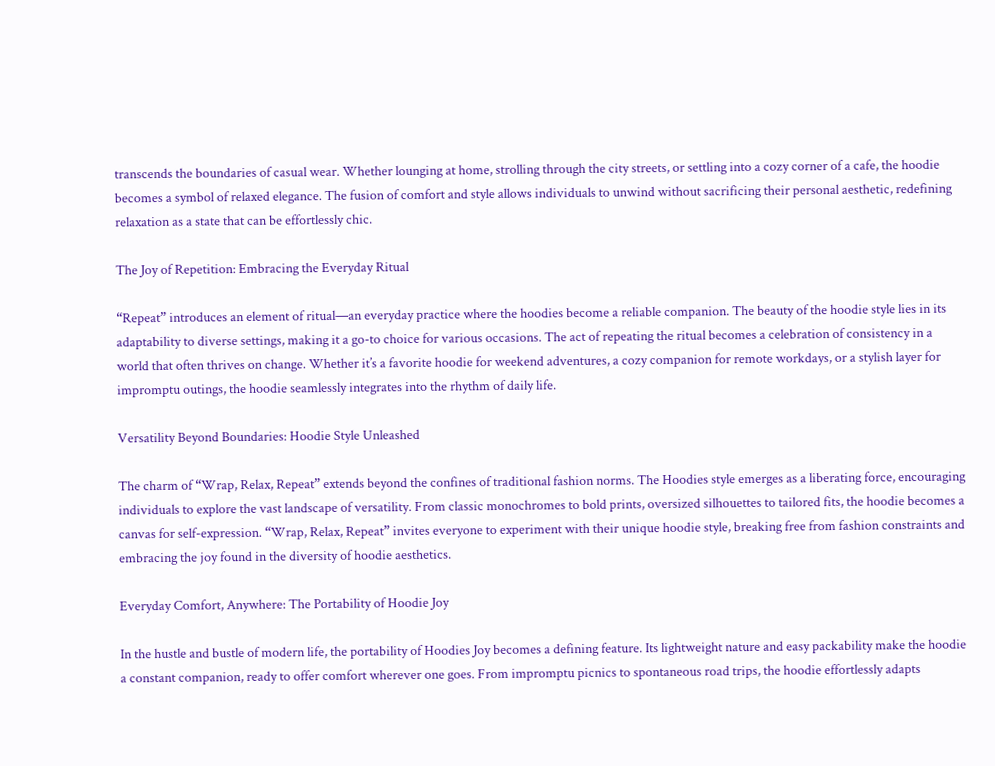transcends the boundaries of casual wear. Whether lounging at home, strolling through the city streets, or settling into a cozy corner of a cafe, the hoodie becomes a symbol of relaxed elegance. The fusion of comfort and style allows individuals to unwind without sacrificing their personal aesthetic, redefining relaxation as a state that can be effortlessly chic.

The Joy of Repetition: Embracing the Everyday Ritual

“Repeat” introduces an element of ritual—an everyday practice where the hoodies become a reliable companion. The beauty of the hoodie style lies in its adaptability to diverse settings, making it a go-to choice for various occasions. The act of repeating the ritual becomes a celebration of consistency in a world that often thrives on change. Whether it’s a favorite hoodie for weekend adventures, a cozy companion for remote workdays, or a stylish layer for impromptu outings, the hoodie seamlessly integrates into the rhythm of daily life.

Versatility Beyond Boundaries: Hoodie Style Unleashed

The charm of “Wrap, Relax, Repeat” extends beyond the confines of traditional fashion norms. The Hoodies style emerges as a liberating force, encouraging individuals to explore the vast landscape of versatility. From classic monochromes to bold prints, oversized silhouettes to tailored fits, the hoodie becomes a canvas for self-expression. “Wrap, Relax, Repeat” invites everyone to experiment with their unique hoodie style, breaking free from fashion constraints and embracing the joy found in the diversity of hoodie aesthetics.

Everyday Comfort, Anywhere: The Portability of Hoodie Joy

In the hustle and bustle of modern life, the portability of Hoodies Joy becomes a defining feature. Its lightweight nature and easy packability make the hoodie a constant companion, ready to offer comfort wherever one goes. From impromptu picnics to spontaneous road trips, the hoodie effortlessly adapts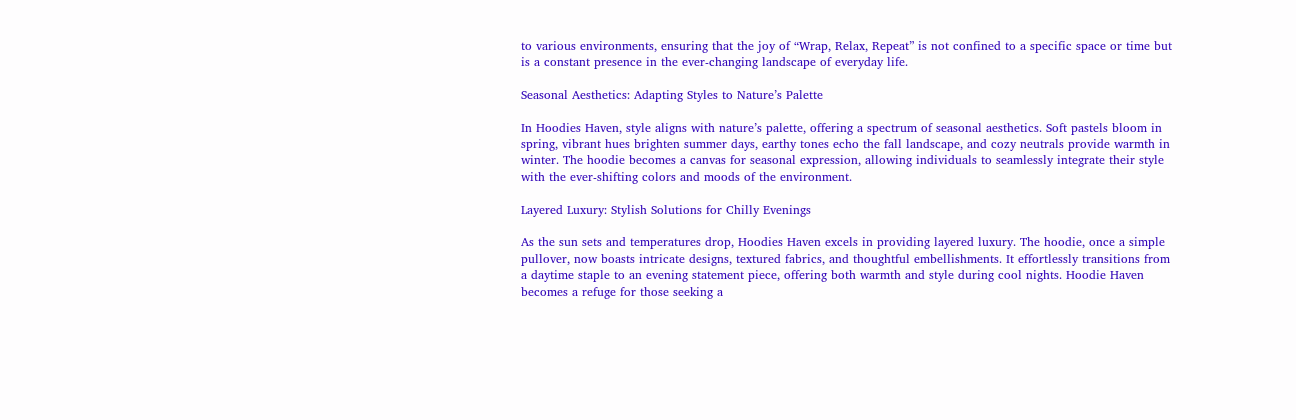to various environments, ensuring that the joy of “Wrap, Relax, Repeat” is not confined to a specific space or time but is a constant presence in the ever-changing landscape of everyday life.

Seasonal Aesthetics: Adapting Styles to Nature’s Palette

In Hoodies Haven, style aligns with nature’s palette, offering a spectrum of seasonal aesthetics. Soft pastels bloom in spring, vibrant hues brighten summer days, earthy tones echo the fall landscape, and cozy neutrals provide warmth in winter. The hoodie becomes a canvas for seasonal expression, allowing individuals to seamlessly integrate their style with the ever-shifting colors and moods of the environment.

Layered Luxury: Stylish Solutions for Chilly Evenings

As the sun sets and temperatures drop, Hoodies Haven excels in providing layered luxury. The hoodie, once a simple pullover, now boasts intricate designs, textured fabrics, and thoughtful embellishments. It effortlessly transitions from a daytime staple to an evening statement piece, offering both warmth and style during cool nights. Hoodie Haven becomes a refuge for those seeking a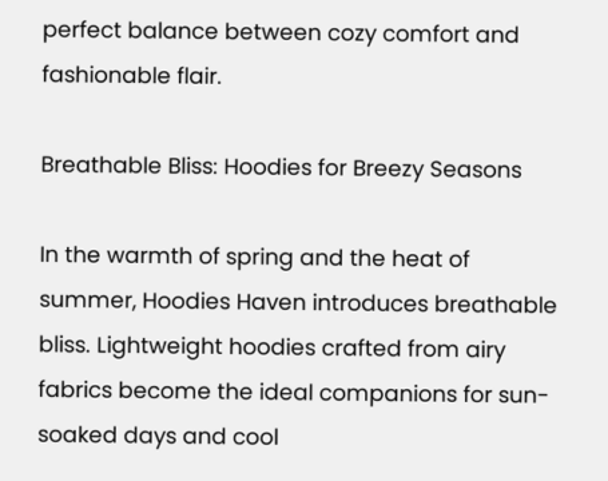perfect balance between cozy comfort and fashionable flair.

Breathable Bliss: Hoodies for Breezy Seasons

In the warmth of spring and the heat of summer, Hoodies Haven introduces breathable bliss. Lightweight hoodies crafted from airy fabrics become the ideal companions for sun-soaked days and cool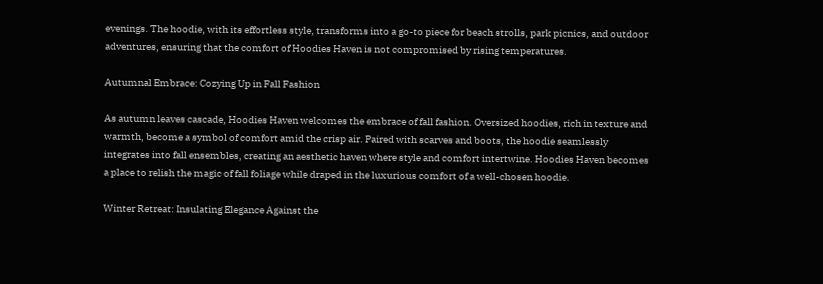evenings. The hoodie, with its effortless style, transforms into a go-to piece for beach strolls, park picnics, and outdoor adventures, ensuring that the comfort of Hoodies Haven is not compromised by rising temperatures.

Autumnal Embrace: Cozying Up in Fall Fashion

As autumn leaves cascade, Hoodies Haven welcomes the embrace of fall fashion. Oversized hoodies, rich in texture and warmth, become a symbol of comfort amid the crisp air. Paired with scarves and boots, the hoodie seamlessly integrates into fall ensembles, creating an aesthetic haven where style and comfort intertwine. Hoodies Haven becomes a place to relish the magic of fall foliage while draped in the luxurious comfort of a well-chosen hoodie.

Winter Retreat: Insulating Elegance Against the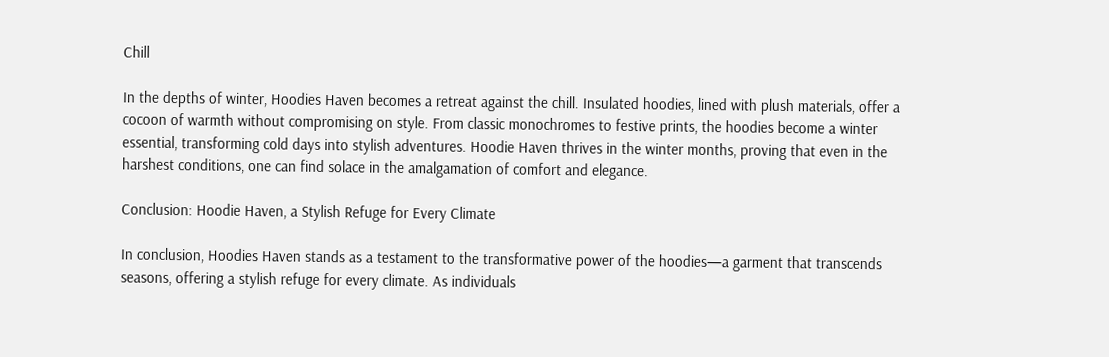Chill

In the depths of winter, Hoodies Haven becomes a retreat against the chill. Insulated hoodies, lined with plush materials, offer a cocoon of warmth without compromising on style. From classic monochromes to festive prints, the hoodies become a winter essential, transforming cold days into stylish adventures. Hoodie Haven thrives in the winter months, proving that even in the harshest conditions, one can find solace in the amalgamation of comfort and elegance.

Conclusion: Hoodie Haven, a Stylish Refuge for Every Climate

In conclusion, Hoodies Haven stands as a testament to the transformative power of the hoodies—a garment that transcends seasons, offering a stylish refuge for every climate. As individuals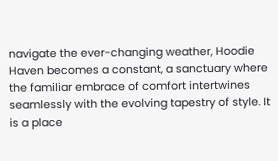navigate the ever-changing weather, Hoodie Haven becomes a constant, a sanctuary where the familiar embrace of comfort intertwines seamlessly with the evolving tapestry of style. It is a place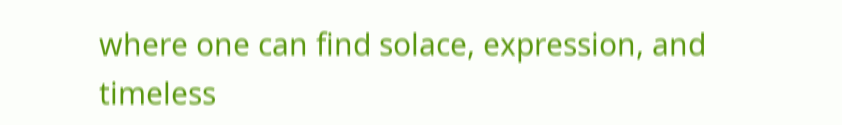where one can find solace, expression, and timeless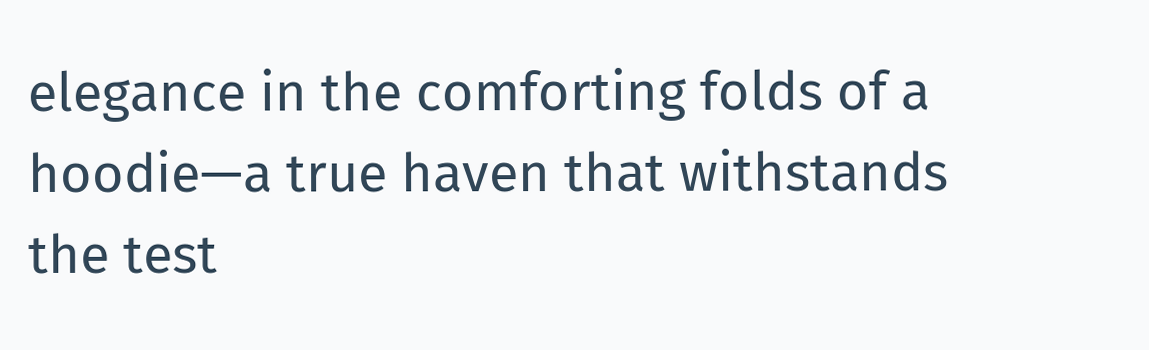elegance in the comforting folds of a hoodie—a true haven that withstands the test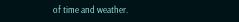of time and weather.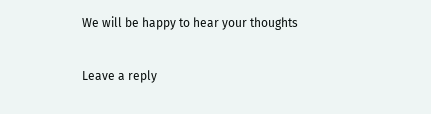We will be happy to hear your thoughts

Leave a reply